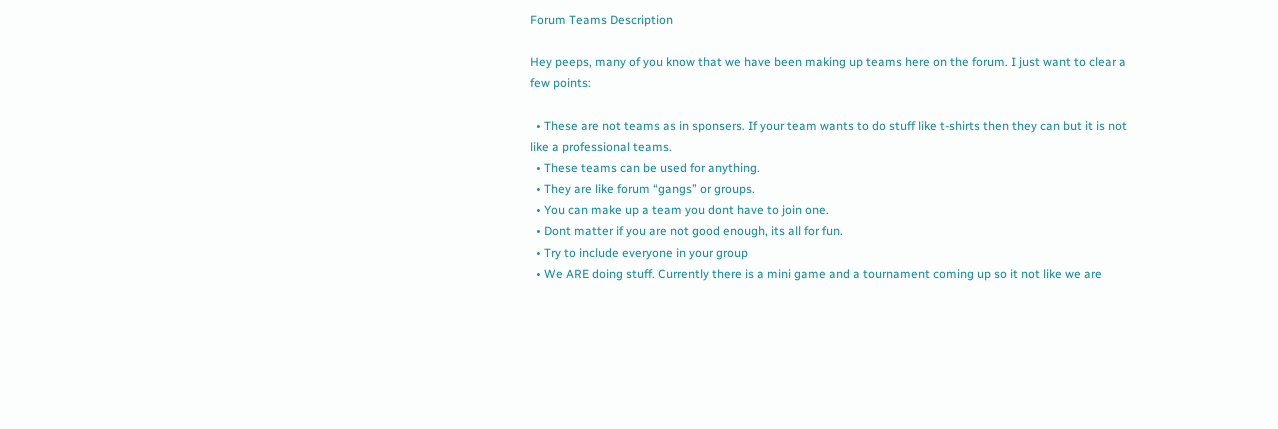Forum Teams Description

Hey peeps, many of you know that we have been making up teams here on the forum. I just want to clear a few points:

  • These are not teams as in sponsers. If your team wants to do stuff like t-shirts then they can but it is not like a professional teams.
  • These teams can be used for anything.
  • They are like forum “gangs” or groups.
  • You can make up a team you dont have to join one.
  • Dont matter if you are not good enough, its all for fun.
  • Try to include everyone in your group
  • We ARE doing stuff. Currently there is a mini game and a tournament coming up so it not like we are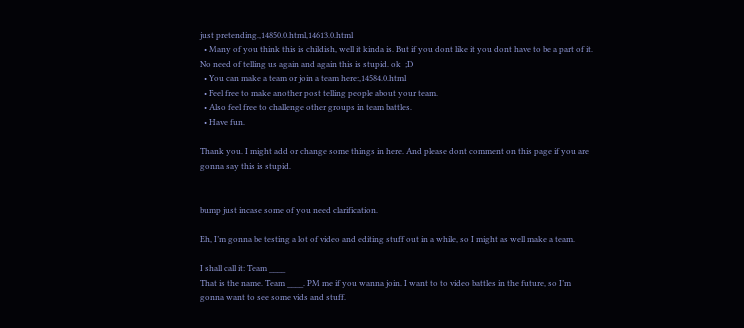just pretending.,14850.0.html,14613.0.html
  • Many of you think this is childish, well it kinda is. But if you dont like it you dont have to be a part of it. No need of telling us again and again this is stupid. ok  ;D
  • You can make a team or join a team here:,14584.0.html
  • Feel free to make another post telling people about your team.
  • Also feel free to challenge other groups in team battles.
  • Have fun.

Thank you. I might add or change some things in here. And please dont comment on this page if you are gonna say this is stupid.


bump just incase some of you need clarification.

Eh, I’m gonna be testing a lot of video and editing stuff out in a while, so I might as well make a team.

I shall call it: Team ____
That is the name. Team ____. PM me if you wanna join. I want to to video battles in the future, so I’m gonna want to see some vids and stuff.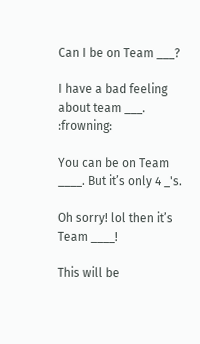Can I be on Team ___?

I have a bad feeling about team ___. :frowning:

You can be on Team ____. But it’s only 4 _'s.

Oh sorry! lol then it’s Team ____!

This will be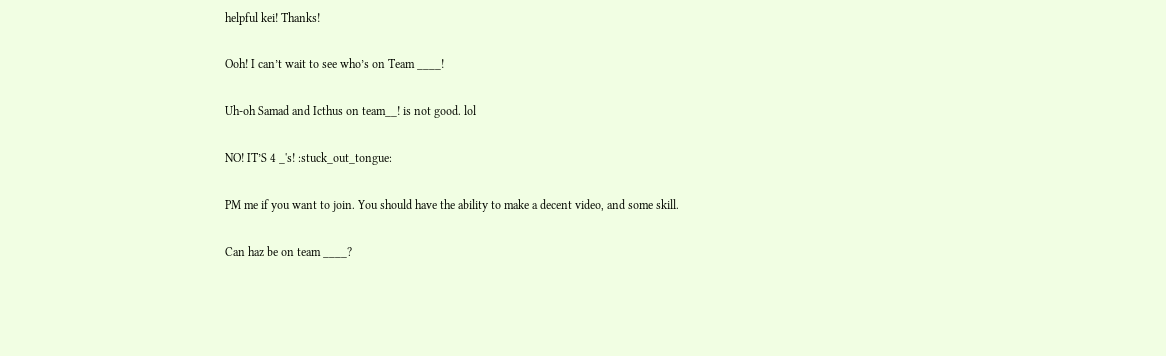helpful kei! Thanks!

Ooh! I can’t wait to see who’s on Team ____!

Uh-oh Samad and Icthus on team__! is not good. lol

NO! IT’S 4 _'s! :stuck_out_tongue:

PM me if you want to join. You should have the ability to make a decent video, and some skill.

Can haz be on team ____?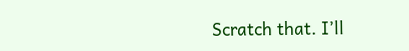Scratch that. I’ll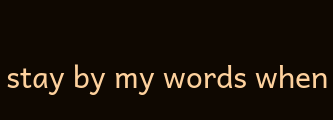stay by my words when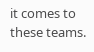it comes to these teams.